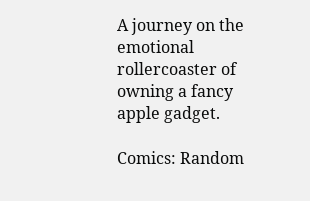A journey on the emotional rollercoaster of owning a fancy apple gadget.

Comics: Random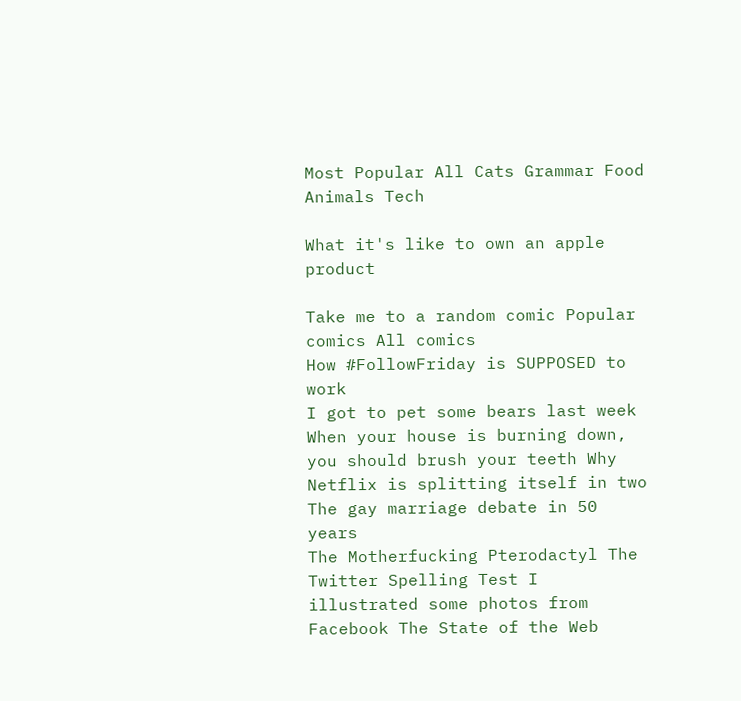Most Popular All Cats Grammar Food Animals Tech

What it's like to own an apple product

Take me to a random comic Popular comics All comics
How #FollowFriday is SUPPOSED to work
I got to pet some bears last week When your house is burning down, you should brush your teeth Why Netflix is splitting itself in two The gay marriage debate in 50 years
The Motherfucking Pterodactyl The Twitter Spelling Test I illustrated some photos from Facebook The State of the Web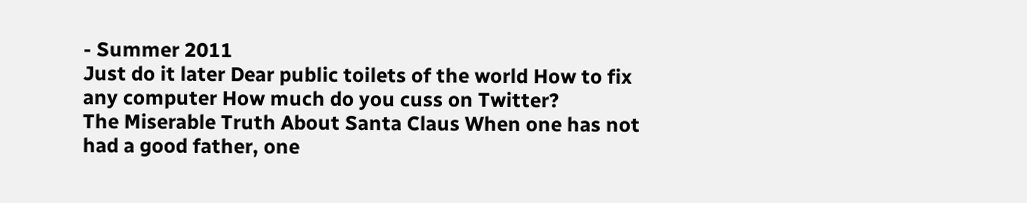- Summer 2011
Just do it later Dear public toilets of the world How to fix any computer How much do you cuss on Twitter?
The Miserable Truth About Santa Claus When one has not had a good father, one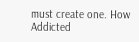must create one. How Addicted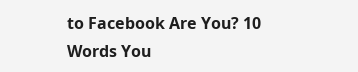to Facebook Are You? 10 Words You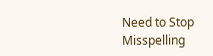Need to Stop Misspelling